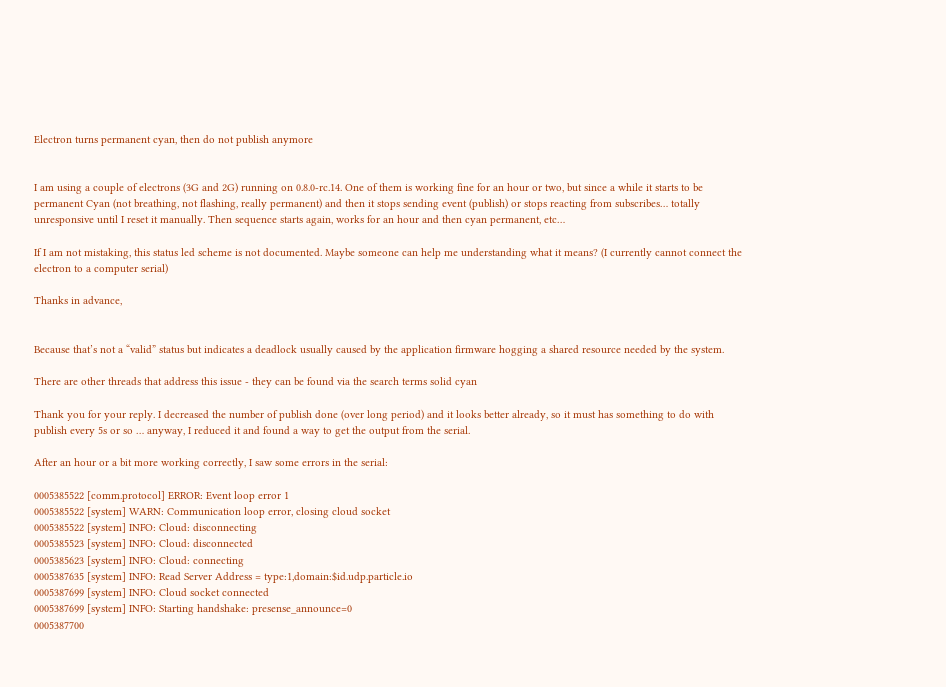Electron turns permanent cyan, then do not publish anymore


I am using a couple of electrons (3G and 2G) running on 0.8.0-rc.14. One of them is working fine for an hour or two, but since a while it starts to be permanent Cyan (not breathing, not flashing, really permanent) and then it stops sending event (publish) or stops reacting from subscribes… totally unresponsive until I reset it manually. Then sequence starts again, works for an hour and then cyan permanent, etc…

If I am not mistaking, this status led scheme is not documented. Maybe someone can help me understanding what it means? (I currently cannot connect the electron to a computer serial)

Thanks in advance,


Because that’s not a “valid” status but indicates a deadlock usually caused by the application firmware hogging a shared resource needed by the system.

There are other threads that address this issue - they can be found via the search terms solid cyan

Thank you for your reply. I decreased the number of publish done (over long period) and it looks better already, so it must has something to do with publish every 5s or so … anyway, I reduced it and found a way to get the output from the serial.

After an hour or a bit more working correctly, I saw some errors in the serial:

0005385522 [comm.protocol] ERROR: Event loop error 1
0005385522 [system] WARN: Communication loop error, closing cloud socket
0005385522 [system] INFO: Cloud: disconnecting
0005385523 [system] INFO: Cloud: disconnected
0005385623 [system] INFO: Cloud: connecting
0005387635 [system] INFO: Read Server Address = type:1,domain:$id.udp.particle.io
0005387699 [system] INFO: Cloud socket connected
0005387699 [system] INFO: Starting handshake: presense_announce=0
0005387700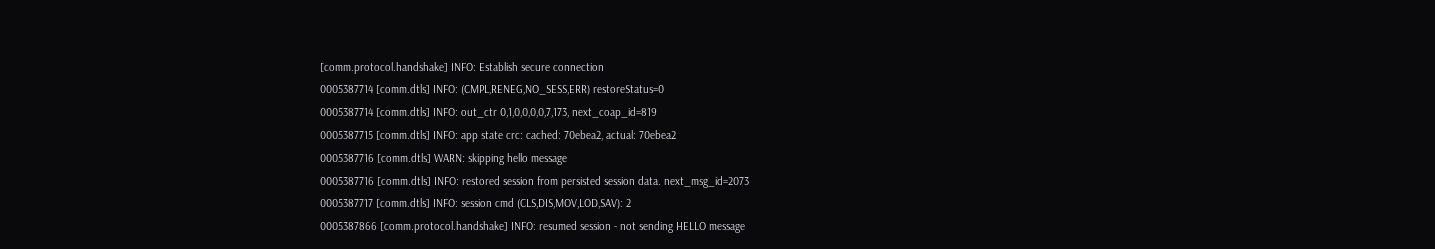[comm.protocol.handshake] INFO: Establish secure connection
0005387714 [comm.dtls] INFO: (CMPL,RENEG,NO_SESS,ERR) restoreStatus=0
0005387714 [comm.dtls] INFO: out_ctr 0,1,0,0,0,0,7,173, next_coap_id=819
0005387715 [comm.dtls] INFO: app state crc: cached: 70ebea2, actual: 70ebea2
0005387716 [comm.dtls] WARN: skipping hello message
0005387716 [comm.dtls] INFO: restored session from persisted session data. next_msg_id=2073
0005387717 [comm.dtls] INFO: session cmd (CLS,DIS,MOV,LOD,SAV): 2
0005387866 [comm.protocol.handshake] INFO: resumed session - not sending HELLO message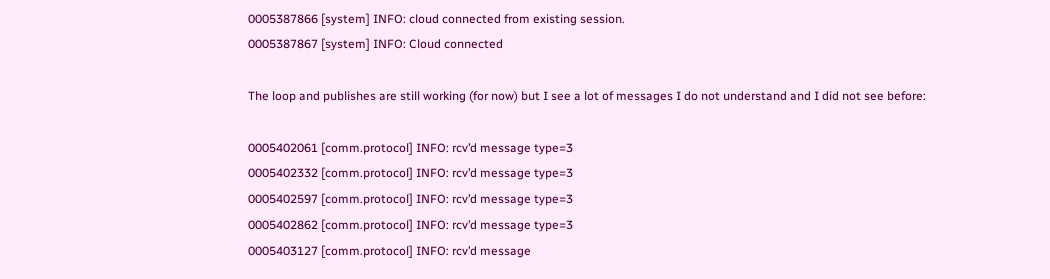0005387866 [system] INFO: cloud connected from existing session.
0005387867 [system] INFO: Cloud connected

The loop and publishes are still working (for now) but I see a lot of messages I do not understand and I did not see before:

0005402061 [comm.protocol] INFO: rcv’d message type=3
0005402332 [comm.protocol] INFO: rcv’d message type=3
0005402597 [comm.protocol] INFO: rcv’d message type=3
0005402862 [comm.protocol] INFO: rcv’d message type=3
0005403127 [comm.protocol] INFO: rcv’d message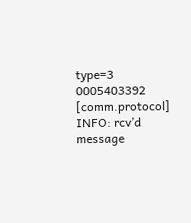type=3
0005403392 [comm.protocol] INFO: rcv’d message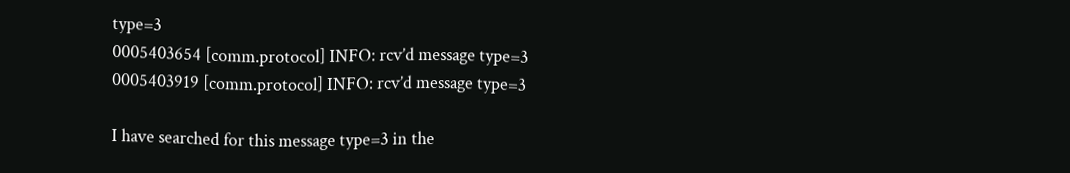type=3
0005403654 [comm.protocol] INFO: rcv’d message type=3
0005403919 [comm.protocol] INFO: rcv’d message type=3

I have searched for this message type=3 in the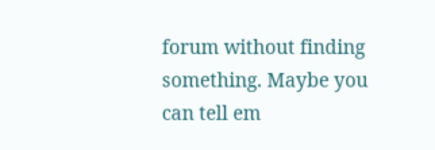forum without finding something. Maybe you can tell em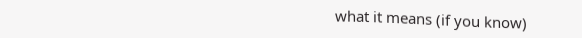what it means (if you know)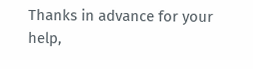Thanks in advance for your help,